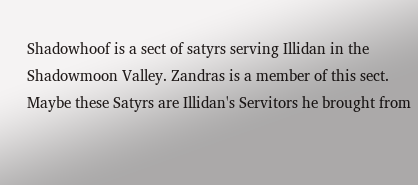Shadowhoof is a sect of satyrs serving Illidan in the Shadowmoon Valley. Zandras is a member of this sect. Maybe these Satyrs are Illidan's Servitors he brought from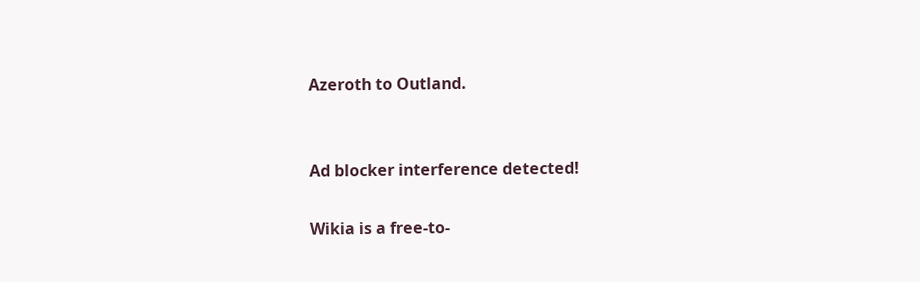Azeroth to Outland.


Ad blocker interference detected!

Wikia is a free-to-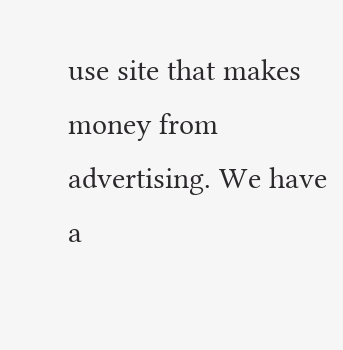use site that makes money from advertising. We have a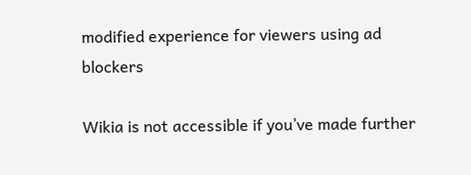modified experience for viewers using ad blockers

Wikia is not accessible if you’ve made further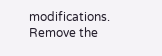modifications. Remove the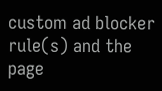custom ad blocker rule(s) and the page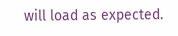will load as expected.